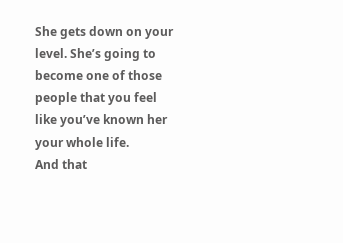She gets down on your level. She’s going to become one of those people that you feel like you’ve known her your whole life.
And that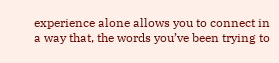experience alone allows you to connect in a way that, the words you’ve been trying to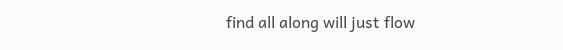find all along will just flow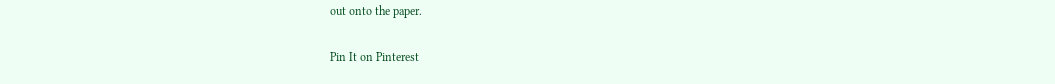out onto the paper.

Pin It on Pinterest